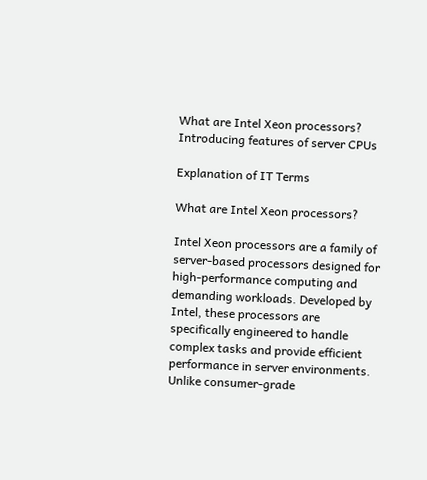What are Intel Xeon processors? Introducing features of server CPUs

Explanation of IT Terms

What are Intel Xeon processors?

Intel Xeon processors are a family of server-based processors designed for high-performance computing and demanding workloads. Developed by Intel, these processors are specifically engineered to handle complex tasks and provide efficient performance in server environments. Unlike consumer-grade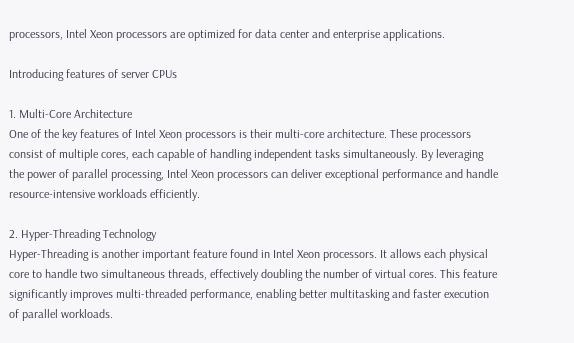processors, Intel Xeon processors are optimized for data center and enterprise applications.

Introducing features of server CPUs

1. Multi-Core Architecture
One of the key features of Intel Xeon processors is their multi-core architecture. These processors consist of multiple cores, each capable of handling independent tasks simultaneously. By leveraging the power of parallel processing, Intel Xeon processors can deliver exceptional performance and handle resource-intensive workloads efficiently.

2. Hyper-Threading Technology
Hyper-Threading is another important feature found in Intel Xeon processors. It allows each physical core to handle two simultaneous threads, effectively doubling the number of virtual cores. This feature significantly improves multi-threaded performance, enabling better multitasking and faster execution of parallel workloads.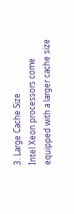3. Large Cache Size
Intel Xeon processors come equipped with a larger cache size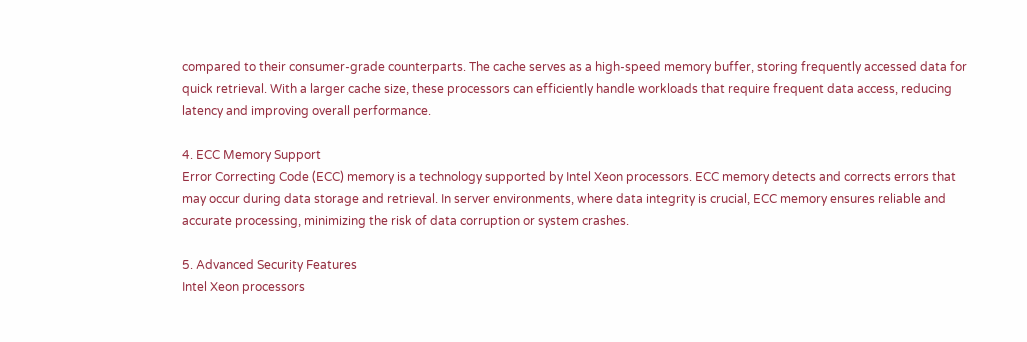compared to their consumer-grade counterparts. The cache serves as a high-speed memory buffer, storing frequently accessed data for quick retrieval. With a larger cache size, these processors can efficiently handle workloads that require frequent data access, reducing latency and improving overall performance.

4. ECC Memory Support
Error Correcting Code (ECC) memory is a technology supported by Intel Xeon processors. ECC memory detects and corrects errors that may occur during data storage and retrieval. In server environments, where data integrity is crucial, ECC memory ensures reliable and accurate processing, minimizing the risk of data corruption or system crashes.

5. Advanced Security Features
Intel Xeon processors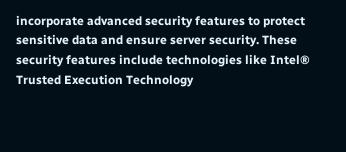incorporate advanced security features to protect sensitive data and ensure server security. These security features include technologies like Intel® Trusted Execution Technology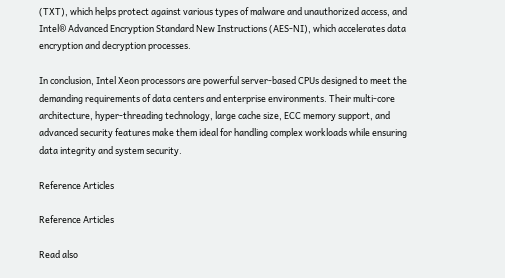(TXT), which helps protect against various types of malware and unauthorized access, and Intel® Advanced Encryption Standard New Instructions (AES-NI), which accelerates data encryption and decryption processes.

In conclusion, Intel Xeon processors are powerful server-based CPUs designed to meet the demanding requirements of data centers and enterprise environments. Their multi-core architecture, hyper-threading technology, large cache size, ECC memory support, and advanced security features make them ideal for handling complex workloads while ensuring data integrity and system security.

Reference Articles

Reference Articles

Read also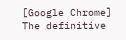[Google Chrome] The definitive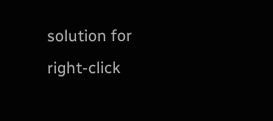solution for right-click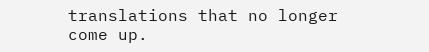translations that no longer come up.